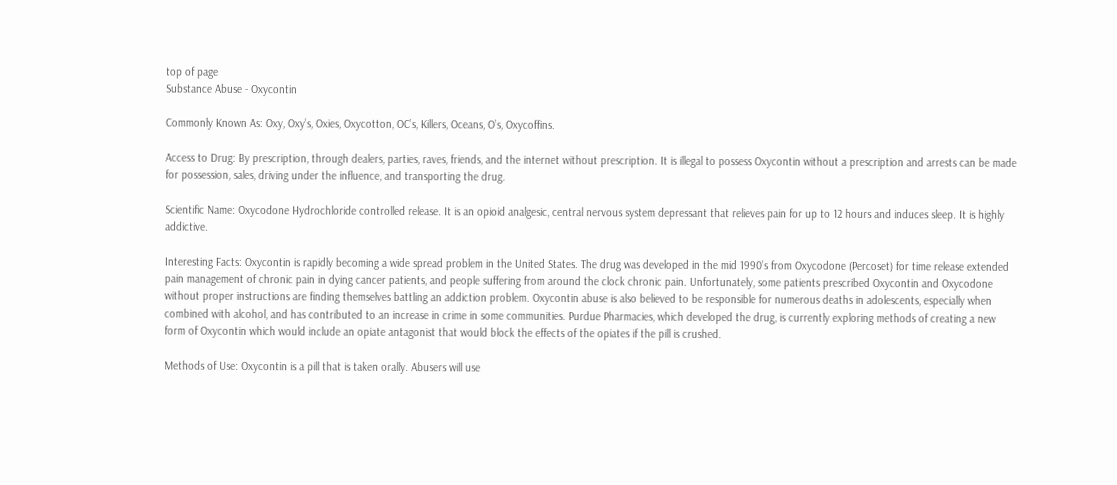top of page
Substance Abuse - Oxycontin

Commonly Known As: Oxy, Oxy’s, Oxies, Oxycotton, OC’s, Killers, Oceans, O’s, Oxycoffins.

Access to Drug: By prescription, through dealers, parties, raves, friends, and the internet without prescription. It is illegal to possess Oxycontin without a prescription and arrests can be made for possession, sales, driving under the influence, and transporting the drug.

Scientific Name: Oxycodone Hydrochloride controlled release. It is an opioid analgesic, central nervous system depressant that relieves pain for up to 12 hours and induces sleep. It is highly addictive.

Interesting Facts: Oxycontin is rapidly becoming a wide spread problem in the United States. The drug was developed in the mid 1990’s from Oxycodone (Percoset) for time release extended pain management of chronic pain in dying cancer patients, and people suffering from around the clock chronic pain. Unfortunately, some patients prescribed Oxycontin and Oxycodone without proper instructions are finding themselves battling an addiction problem. Oxycontin abuse is also believed to be responsible for numerous deaths in adolescents, especially when combined with alcohol, and has contributed to an increase in crime in some communities. Purdue Pharmacies, which developed the drug, is currently exploring methods of creating a new form of Oxycontin which would include an opiate antagonist that would block the effects of the opiates if the pill is crushed.

Methods of Use: Oxycontin is a pill that is taken orally. Abusers will use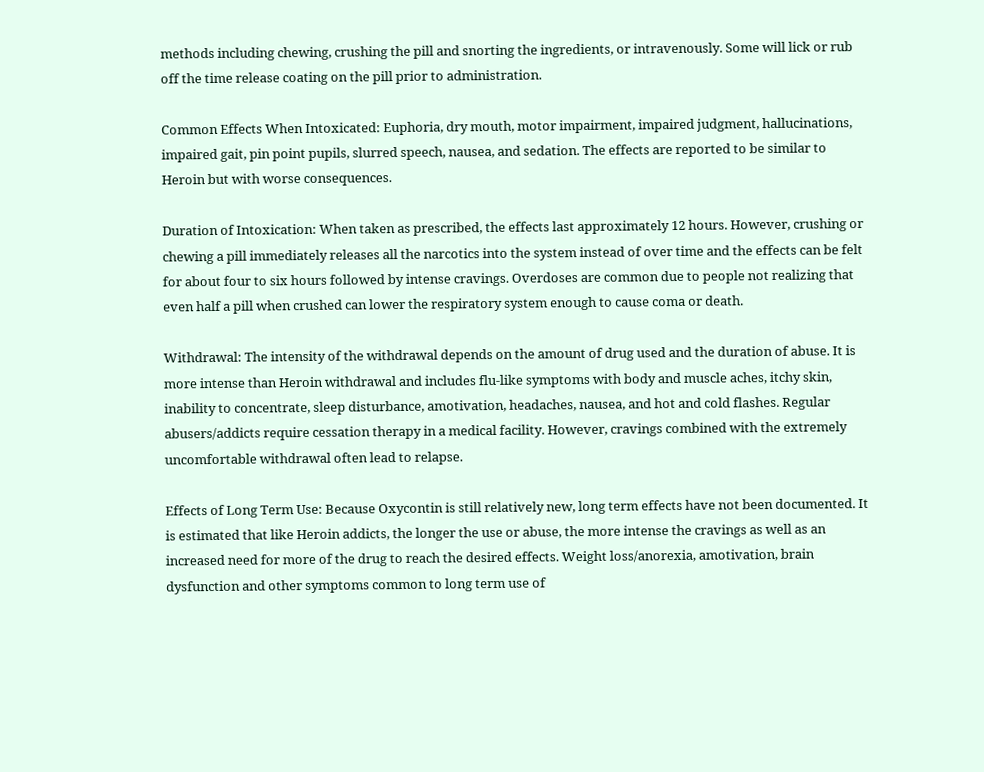methods including chewing, crushing the pill and snorting the ingredients, or intravenously. Some will lick or rub off the time release coating on the pill prior to administration.

Common Effects When Intoxicated: Euphoria, dry mouth, motor impairment, impaired judgment, hallucinations, impaired gait, pin point pupils, slurred speech, nausea, and sedation. The effects are reported to be similar to Heroin but with worse consequences.

Duration of Intoxication: When taken as prescribed, the effects last approximately 12 hours. However, crushing or chewing a pill immediately releases all the narcotics into the system instead of over time and the effects can be felt for about four to six hours followed by intense cravings. Overdoses are common due to people not realizing that even half a pill when crushed can lower the respiratory system enough to cause coma or death.

Withdrawal: The intensity of the withdrawal depends on the amount of drug used and the duration of abuse. It is more intense than Heroin withdrawal and includes flu-like symptoms with body and muscle aches, itchy skin, inability to concentrate, sleep disturbance, amotivation, headaches, nausea, and hot and cold flashes. Regular abusers/addicts require cessation therapy in a medical facility. However, cravings combined with the extremely uncomfortable withdrawal often lead to relapse.

Effects of Long Term Use: Because Oxycontin is still relatively new, long term effects have not been documented. It is estimated that like Heroin addicts, the longer the use or abuse, the more intense the cravings as well as an increased need for more of the drug to reach the desired effects. Weight loss/anorexia, amotivation, brain dysfunction and other symptoms common to long term use of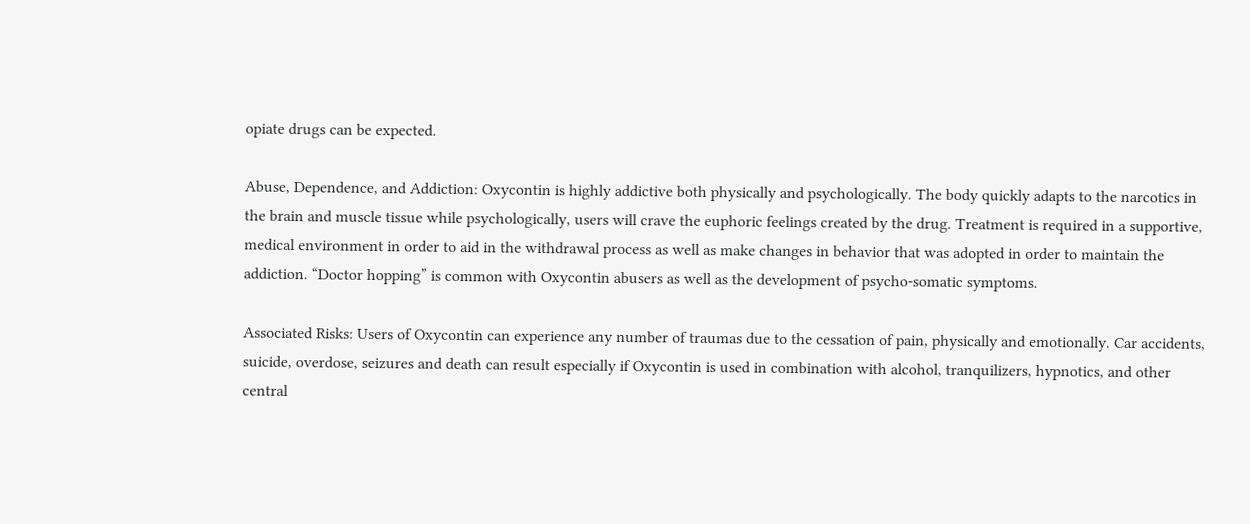opiate drugs can be expected.

Abuse, Dependence, and Addiction: Oxycontin is highly addictive both physically and psychologically. The body quickly adapts to the narcotics in the brain and muscle tissue while psychologically, users will crave the euphoric feelings created by the drug. Treatment is required in a supportive, medical environment in order to aid in the withdrawal process as well as make changes in behavior that was adopted in order to maintain the addiction. “Doctor hopping” is common with Oxycontin abusers as well as the development of psycho-somatic symptoms.

Associated Risks: Users of Oxycontin can experience any number of traumas due to the cessation of pain, physically and emotionally. Car accidents, suicide, overdose, seizures and death can result especially if Oxycontin is used in combination with alcohol, tranquilizers, hypnotics, and other central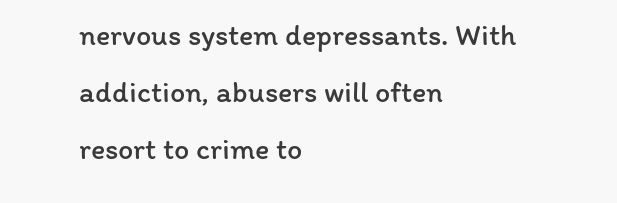nervous system depressants. With addiction, abusers will often resort to crime to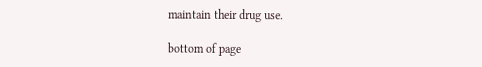maintain their drug use.

bottom of page